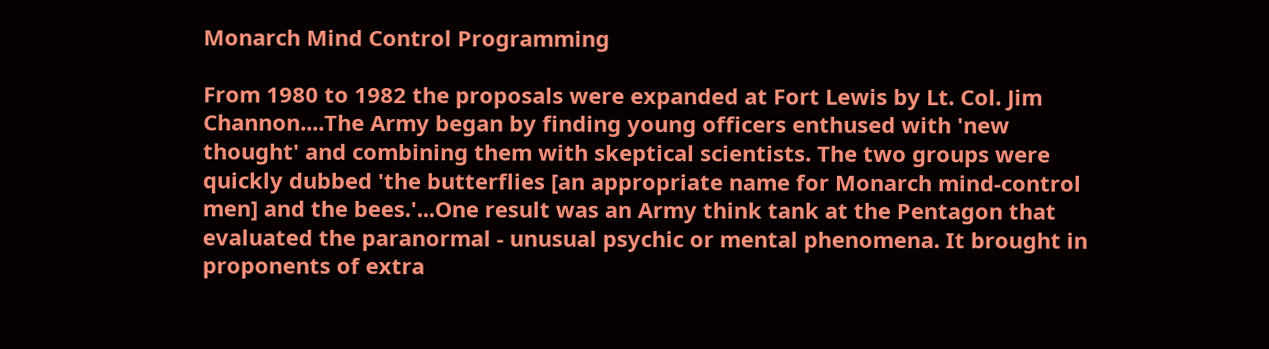Monarch Mind Control Programming

From 1980 to 1982 the proposals were expanded at Fort Lewis by Lt. Col. Jim Channon....The Army began by finding young officers enthused with 'new thought' and combining them with skeptical scientists. The two groups were quickly dubbed 'the butterflies [an appropriate name for Monarch mind-control men] and the bees.'...One result was an Army think tank at the Pentagon that evaluated the paranormal - unusual psychic or mental phenomena. It brought in proponents of extra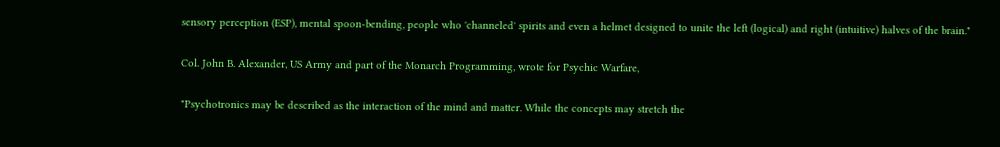sensory perception (ESP), mental spoon-bending, people who 'channeled' spirits and even a helmet designed to unite the left (logical) and right (intuitive) halves of the brain."

Col. John B. Alexander, US Army and part of the Monarch Programming, wrote for Psychic Warfare,

"Psychotronics may be described as the interaction of the mind and matter. While the concepts may stretch the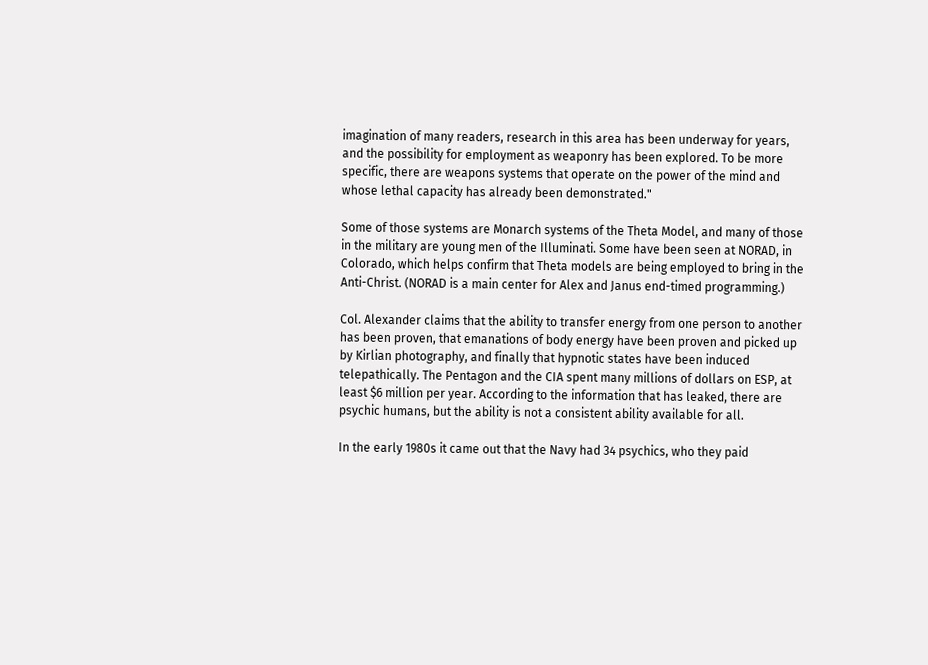imagination of many readers, research in this area has been underway for years, and the possibility for employment as weaponry has been explored. To be more specific, there are weapons systems that operate on the power of the mind and whose lethal capacity has already been demonstrated."

Some of those systems are Monarch systems of the Theta Model, and many of those in the military are young men of the Illuminati. Some have been seen at NORAD, in Colorado, which helps confirm that Theta models are being employed to bring in the Anti-Christ. (NORAD is a main center for Alex and Janus end-timed programming.)

Col. Alexander claims that the ability to transfer energy from one person to another has been proven, that emanations of body energy have been proven and picked up by Kirlian photography, and finally that hypnotic states have been induced telepathically. The Pentagon and the CIA spent many millions of dollars on ESP, at least $6 million per year. According to the information that has leaked, there are psychic humans, but the ability is not a consistent ability available for all.

In the early 1980s it came out that the Navy had 34 psychics, who they paid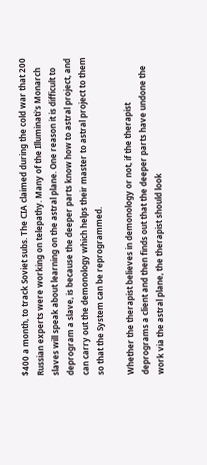$400 a month, to track Soviet subs. The CIA claimed during the cold war that 200 Russian experts were working on telepathy. Many of the Illuminati's Monarch slaves will speak about learning on the astral plane. One reason it is difficult to deprogram a slave, is because the deeper parts know how to astral project, and can carry out the demonology which helps their master to astral project to them so that the System can be reprogrammed.

Whether the therapist believes in demonology or not, if the therapist deprograms a client and then finds out that the deeper parts have undone the work via the astral plane, the therapist should look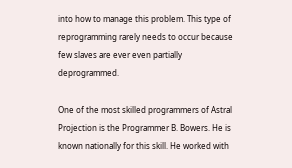into how to manage this problem. This type of reprogramming rarely needs to occur because few slaves are ever even partially deprogrammed.

One of the most skilled programmers of Astral Projection is the Programmer B. Bowers. He is known nationally for this skill. He worked with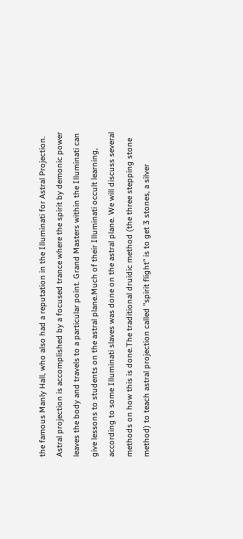the famous Manly Hall, who also had a reputation in the Illuminati for Astral Projection. Astral projection is accomplished by a focused trance where the spirit by demonic power leaves the body and travels to a particular point. Grand Masters within the Illuminati can give lessons to students on the astral plane.Much of their Illuminati occult learning, according to some Illuminati slaves was done on the astral plane. We will discuss several methods on how this is done.The traditional druidic method (the three stepping stone method) to teach astral projection called "spirit flight" is to get 3 stones, a silver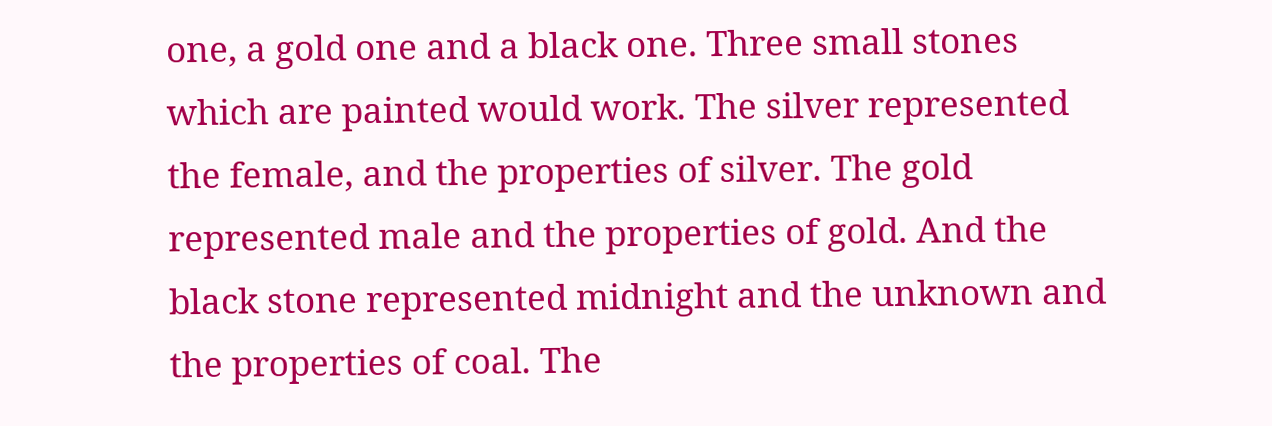one, a gold one and a black one. Three small stones which are painted would work. The silver represented the female, and the properties of silver. The gold represented male and the properties of gold. And the black stone represented midnight and the unknown and the properties of coal. The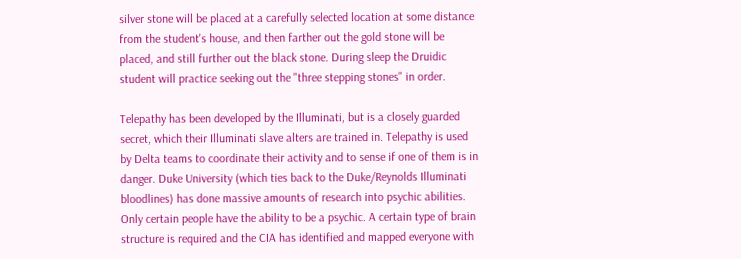silver stone will be placed at a carefully selected location at some distance from the student's house, and then farther out the gold stone will be placed, and still further out the black stone. During sleep the Druidic student will practice seeking out the "three stepping stones" in order.

Telepathy has been developed by the Illuminati, but is a closely guarded secret, which their Illuminati slave alters are trained in. Telepathy is used by Delta teams to coordinate their activity and to sense if one of them is in danger. Duke University (which ties back to the Duke/Reynolds Illuminati bloodlines) has done massive amounts of research into psychic abilities. Only certain people have the ability to be a psychic. A certain type of brain structure is required and the CIA has identified and mapped everyone with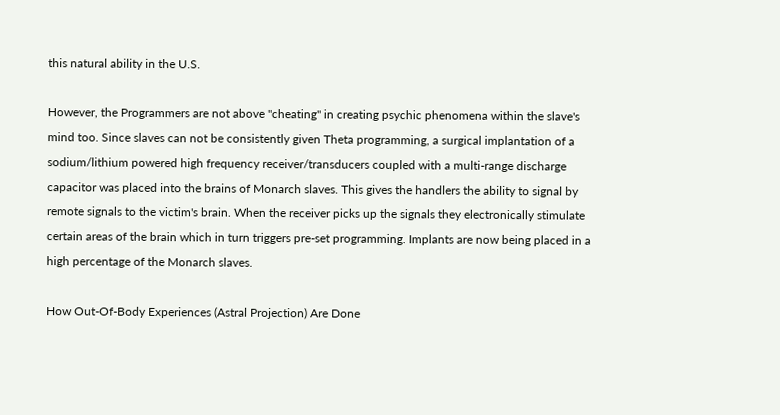this natural ability in the U.S.

However, the Programmers are not above "cheating" in creating psychic phenomena within the slave's mind too. Since slaves can not be consistently given Theta programming, a surgical implantation of a sodium/lithium powered high frequency receiver/transducers coupled with a multi-range discharge capacitor was placed into the brains of Monarch slaves. This gives the handlers the ability to signal by remote signals to the victim's brain. When the receiver picks up the signals they electronically stimulate certain areas of the brain which in turn triggers pre-set programming. Implants are now being placed in a high percentage of the Monarch slaves.

How Out-Of-Body Experiences (Astral Projection) Are Done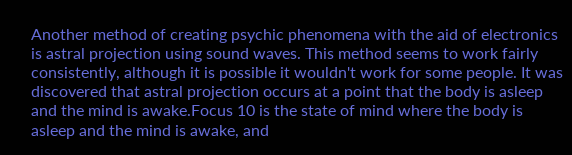Another method of creating psychic phenomena with the aid of electronics is astral projection using sound waves. This method seems to work fairly consistently, although it is possible it wouldn't work for some people. It was discovered that astral projection occurs at a point that the body is asleep and the mind is awake.Focus 10 is the state of mind where the body is asleep and the mind is awake, and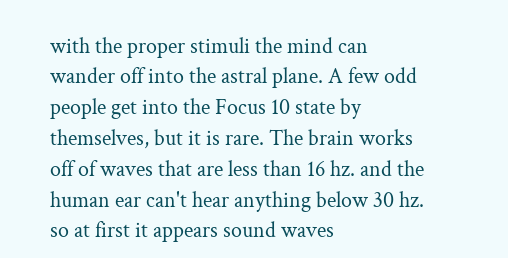with the proper stimuli the mind can wander off into the astral plane. A few odd people get into the Focus 10 state by themselves, but it is rare. The brain works off of waves that are less than 16 hz. and the human ear can't hear anything below 30 hz. so at first it appears sound waves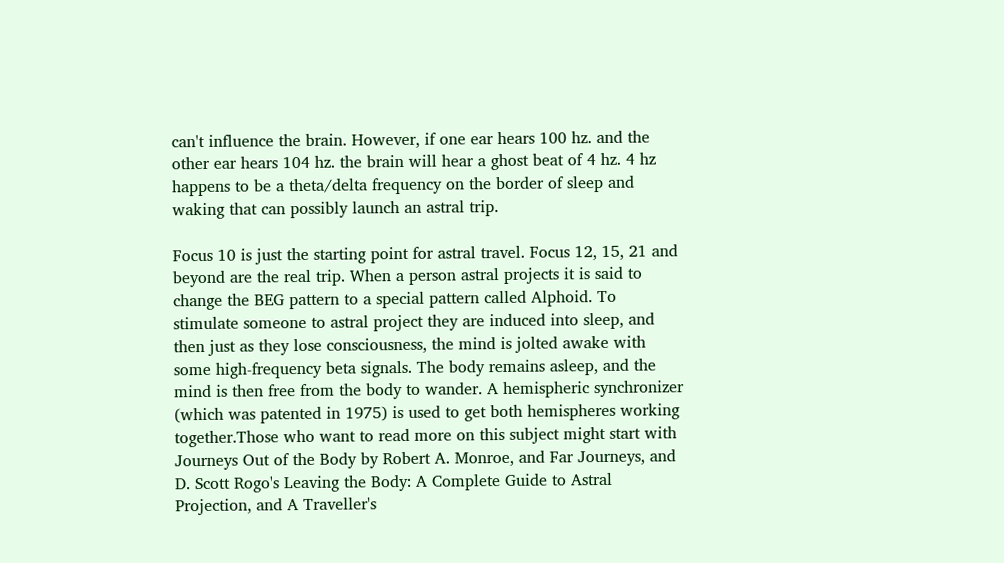can't influence the brain. However, if one ear hears 100 hz. and the other ear hears 104 hz. the brain will hear a ghost beat of 4 hz. 4 hz happens to be a theta/delta frequency on the border of sleep and waking that can possibly launch an astral trip.

Focus 10 is just the starting point for astral travel. Focus 12, 15, 21 and beyond are the real trip. When a person astral projects it is said to change the BEG pattern to a special pattern called Alphoid. To stimulate someone to astral project they are induced into sleep, and then just as they lose consciousness, the mind is jolted awake with some high-frequency beta signals. The body remains asleep, and the mind is then free from the body to wander. A hemispheric synchronizer (which was patented in 1975) is used to get both hemispheres working together.Those who want to read more on this subject might start with Journeys Out of the Body by Robert A. Monroe, and Far Journeys, and D. Scott Rogo's Leaving the Body: A Complete Guide to Astral Projection, and A Traveller's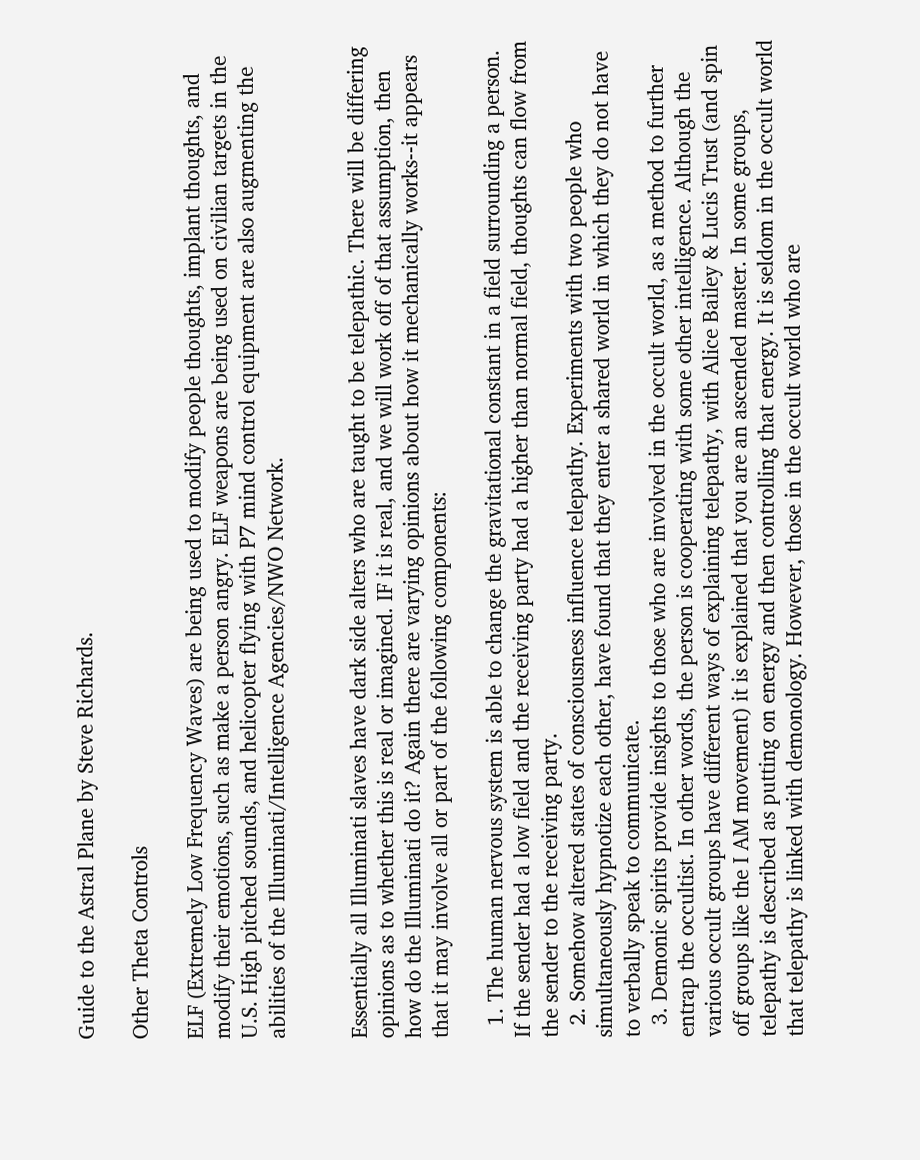Guide to the Astral Plane by Steve Richards.

Other Theta Controls

ELF (Extremely Low Frequency Waves) are being used to modify people thoughts, implant thoughts, and modify their emotions, such as make a person angry. ELF weapons are being used on civilian targets in the U.S. High pitched sounds, and helicopter flying with P7 mind control equipment are also augmenting the abilities of the Illuminati/Intelligence Agencies/NWO Network.


Essentially all Illuminati slaves have dark side alters who are taught to be telepathic. There will be differing opinions as to whether this is real or imagined. IF it is real, and we will work off of that assumption, then how do the Illuminati do it? Again there are varying opinions about how it mechanically works--it appears that it may involve all or part of the following components:

  1. The human nervous system is able to change the gravitational constant in a field surrounding a person. If the sender had a low field and the receiving party had a higher than normal field, thoughts can flow from the sender to the receiving party.
  2. Somehow altered states of consciousness influence telepathy. Experiments with two people who simultaneously hypnotize each other, have found that they enter a shared world in which they do not have to verbally speak to communicate.
  3. Demonic spirits provide insights to those who are involved in the occult world, as a method to further entrap the occultist. In other words, the person is cooperating with some other intelligence. Although the various occult groups have different ways of explaining telepathy, with Alice Bailey & Lucis Trust (and spin off groups like the I AM movement) it is explained that you are an ascended master. In some groups, telepathy is described as putting on energy and then controlling that energy. It is seldom in the occult world that telepathy is linked with demonology. However, those in the occult world who are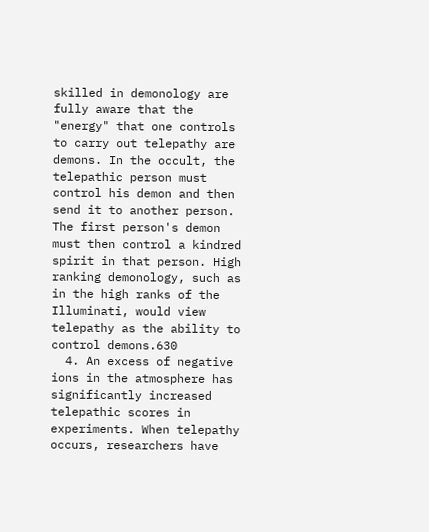skilled in demonology are fully aware that the "energy" that one controls to carry out telepathy are demons. In the occult, the telepathic person must control his demon and then send it to another person. The first person's demon must then control a kindred spirit in that person. High ranking demonology, such as in the high ranks of the Illuminati, would view telepathy as the ability to control demons.630
  4. An excess of negative ions in the atmosphere has significantly increased telepathic scores in experiments. When telepathy occurs, researchers have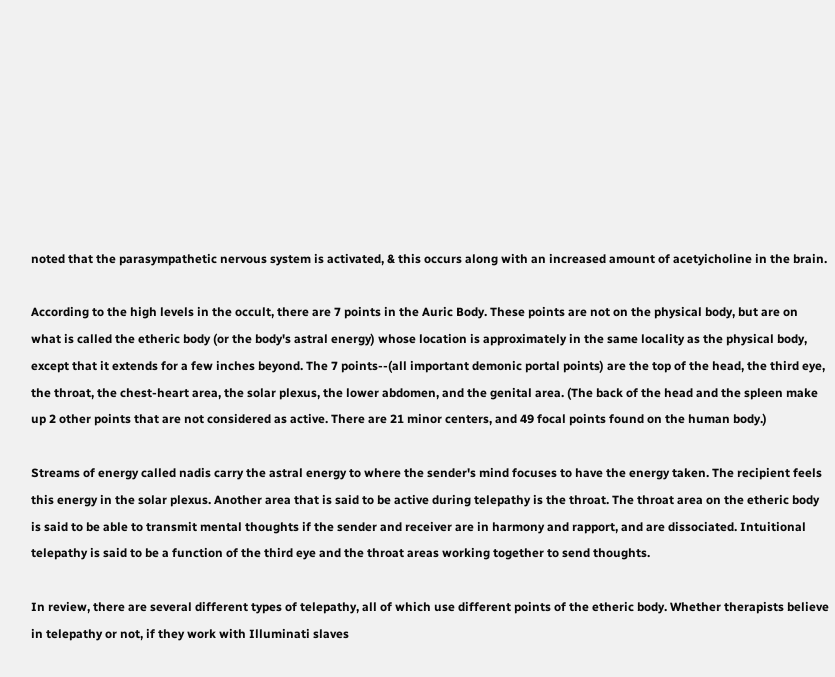noted that the parasympathetic nervous system is activated, & this occurs along with an increased amount of acetyicholine in the brain.

According to the high levels in the occult, there are 7 points in the Auric Body. These points are not on the physical body, but are on what is called the etheric body (or the body's astral energy) whose location is approximately in the same locality as the physical body, except that it extends for a few inches beyond. The 7 points--(all important demonic portal points) are the top of the head, the third eye, the throat, the chest-heart area, the solar plexus, the lower abdomen, and the genital area. (The back of the head and the spleen make up 2 other points that are not considered as active. There are 21 minor centers, and 49 focal points found on the human body.)

Streams of energy called nadis carry the astral energy to where the sender's mind focuses to have the energy taken. The recipient feels this energy in the solar plexus. Another area that is said to be active during telepathy is the throat. The throat area on the etheric body is said to be able to transmit mental thoughts if the sender and receiver are in harmony and rapport, and are dissociated. Intuitional telepathy is said to be a function of the third eye and the throat areas working together to send thoughts.

In review, there are several different types of telepathy, all of which use different points of the etheric body. Whether therapists believe in telepathy or not, if they work with Illuminati slaves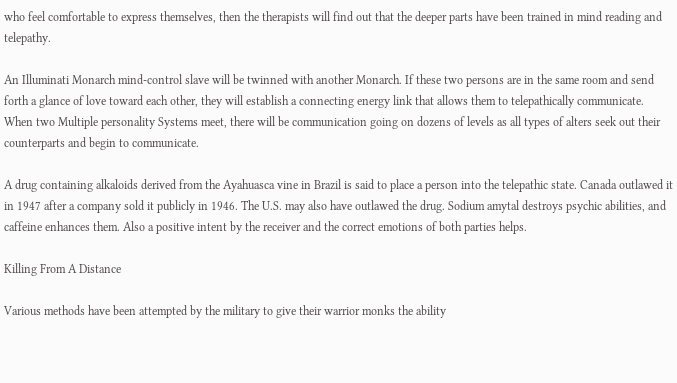who feel comfortable to express themselves, then the therapists will find out that the deeper parts have been trained in mind reading and telepathy.

An Illuminati Monarch mind-control slave will be twinned with another Monarch. If these two persons are in the same room and send forth a glance of love toward each other, they will establish a connecting energy link that allows them to telepathically communicate. When two Multiple personality Systems meet, there will be communication going on dozens of levels as all types of alters seek out their counterparts and begin to communicate.

A drug containing alkaloids derived from the Ayahuasca vine in Brazil is said to place a person into the telepathic state. Canada outlawed it in 1947 after a company sold it publicly in 1946. The U.S. may also have outlawed the drug. Sodium amytal destroys psychic abilities, and caffeine enhances them. Also a positive intent by the receiver and the correct emotions of both parties helps.

Killing From A Distance

Various methods have been attempted by the military to give their warrior monks the ability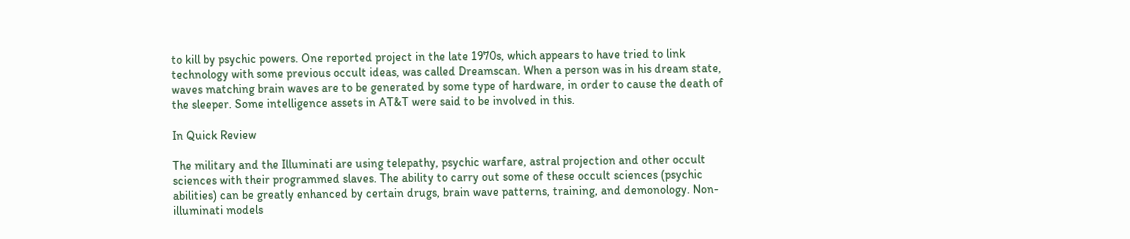to kill by psychic powers. One reported project in the late 1970s, which appears to have tried to link technology with some previous occult ideas, was called Dreamscan. When a person was in his dream state, waves matching brain waves are to be generated by some type of hardware, in order to cause the death of the sleeper. Some intelligence assets in AT&T were said to be involved in this.

In Quick Review

The military and the Illuminati are using telepathy, psychic warfare, astral projection and other occult sciences with their programmed slaves. The ability to carry out some of these occult sciences (psychic abilities) can be greatly enhanced by certain drugs, brain wave patterns, training, and demonology. Non-illuminati models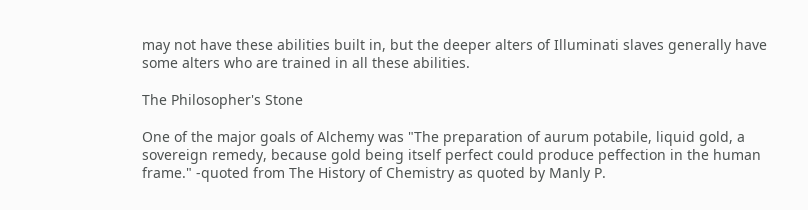may not have these abilities built in, but the deeper alters of Illuminati slaves generally have some alters who are trained in all these abilities.

The Philosopher's Stone

One of the major goals of Alchemy was "The preparation of aurum potabile, liquid gold, a sovereign remedy, because gold being itself perfect could produce peffection in the human frame." -quoted from The History of Chemistry as quoted by Manly P.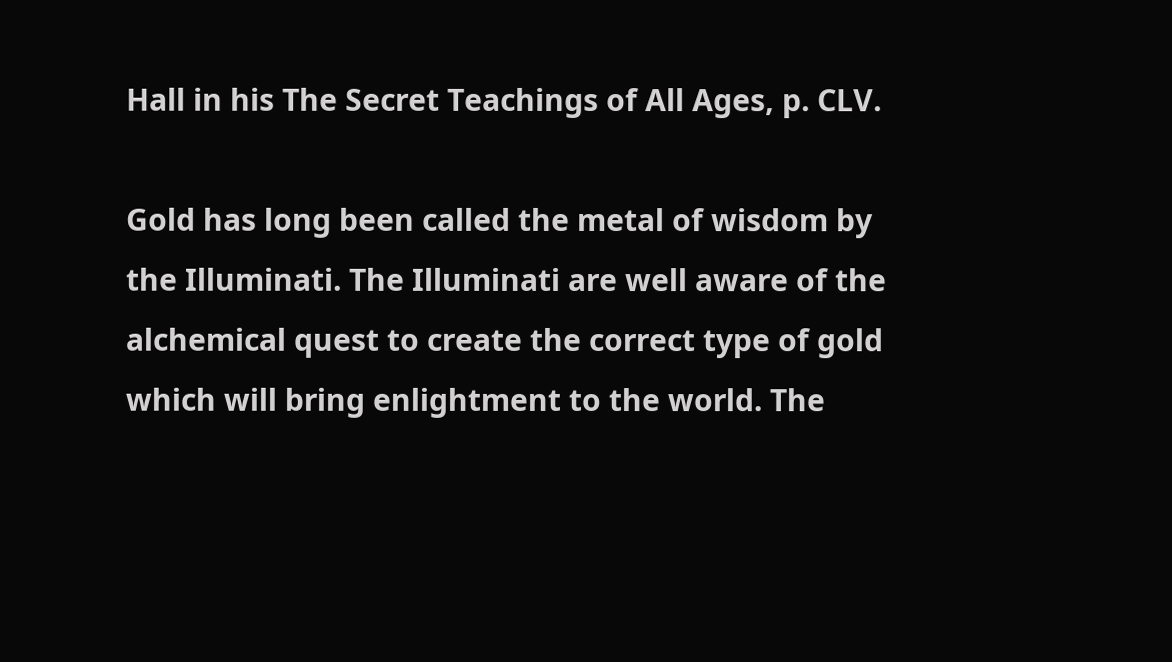Hall in his The Secret Teachings of All Ages, p. CLV.

Gold has long been called the metal of wisdom by the Illuminati. The Illuminati are well aware of the alchemical quest to create the correct type of gold which will bring enlightment to the world. The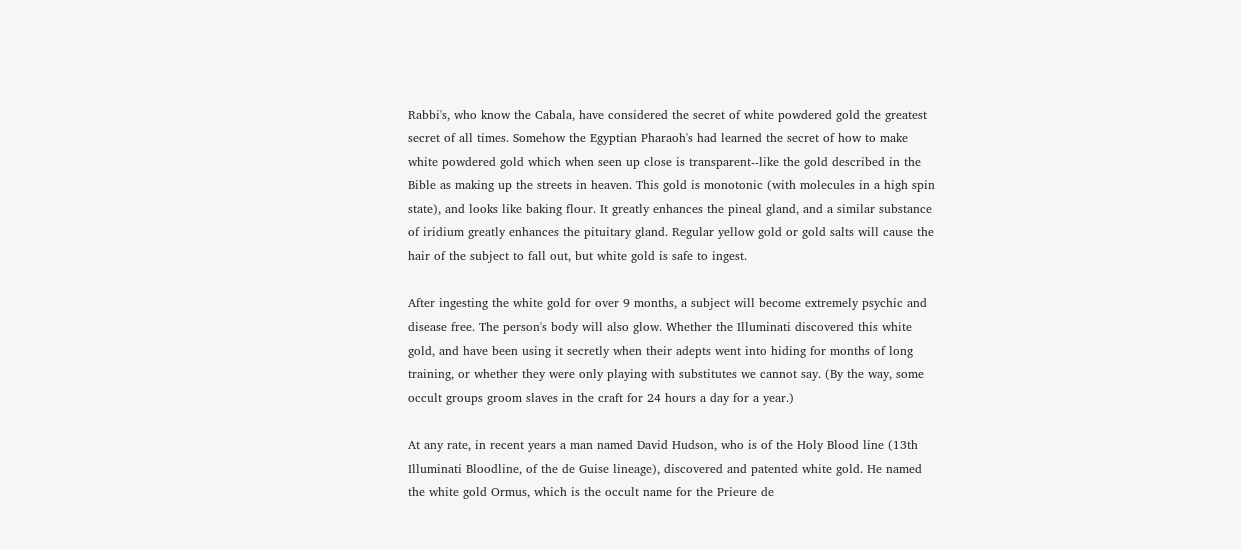Rabbi's, who know the Cabala, have considered the secret of white powdered gold the greatest secret of all times. Somehow the Egyptian Pharaoh's had learned the secret of how to make white powdered gold which when seen up close is transparent--like the gold described in the Bible as making up the streets in heaven. This gold is monotonic (with molecules in a high spin state), and looks like baking flour. It greatly enhances the pineal gland, and a similar substance of iridium greatly enhances the pituitary gland. Regular yellow gold or gold salts will cause the hair of the subject to fall out, but white gold is safe to ingest.

After ingesting the white gold for over 9 months, a subject will become extremely psychic and disease free. The person's body will also glow. Whether the Illuminati discovered this white gold, and have been using it secretly when their adepts went into hiding for months of long training, or whether they were only playing with substitutes we cannot say. (By the way, some occult groups groom slaves in the craft for 24 hours a day for a year.)

At any rate, in recent years a man named David Hudson, who is of the Holy Blood line (13th Illuminati Bloodline, of the de Guise lineage), discovered and patented white gold. He named the white gold Ormus, which is the occult name for the Prieure de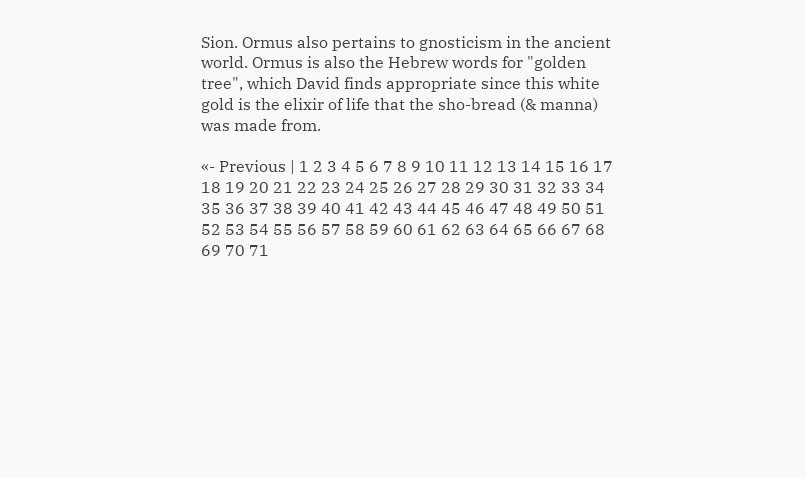Sion. Ormus also pertains to gnosticism in the ancient world. Ormus is also the Hebrew words for "golden tree", which David finds appropriate since this white gold is the elixir of life that the sho-bread (& manna) was made from.

«- Previous | 1 2 3 4 5 6 7 8 9 10 11 12 13 14 15 16 17 18 19 20 21 22 23 24 25 26 27 28 29 30 31 32 33 34 35 36 37 38 39 40 41 42 43 44 45 46 47 48 49 50 51 52 53 54 55 56 57 58 59 60 61 62 63 64 65 66 67 68 69 70 71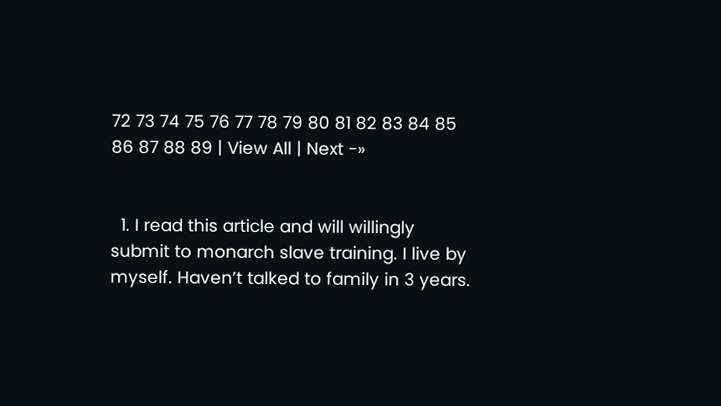72 73 74 75 76 77 78 79 80 81 82 83 84 85 86 87 88 89 | View All | Next -»


  1. I read this article and will willingly submit to monarch slave training. I live by myself. Haven’t talked to family in 3 years.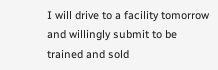I will drive to a facility tomorrow and willingly submit to be trained and sold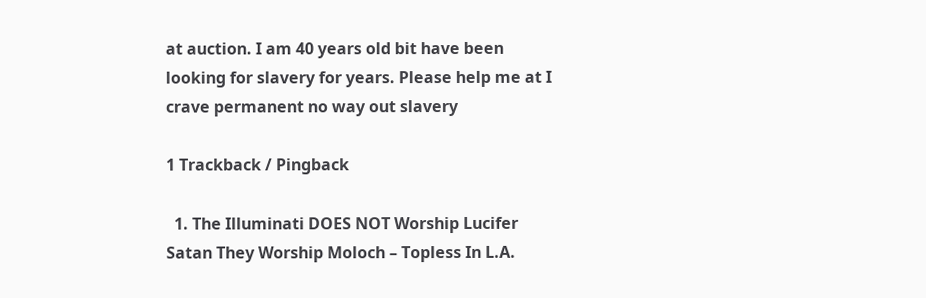at auction. I am 40 years old bit have been looking for slavery for years. Please help me at I crave permanent no way out slavery

1 Trackback / Pingback

  1. The Illuminati DOES NOT Worship Lucifer Satan They Worship Moloch – Topless In L.A.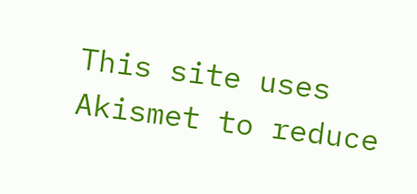This site uses Akismet to reduce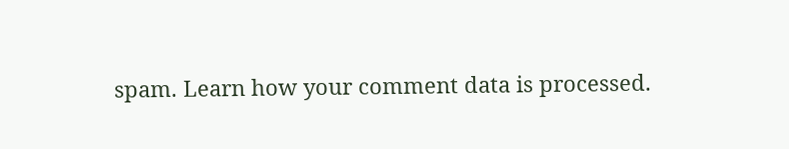spam. Learn how your comment data is processed.